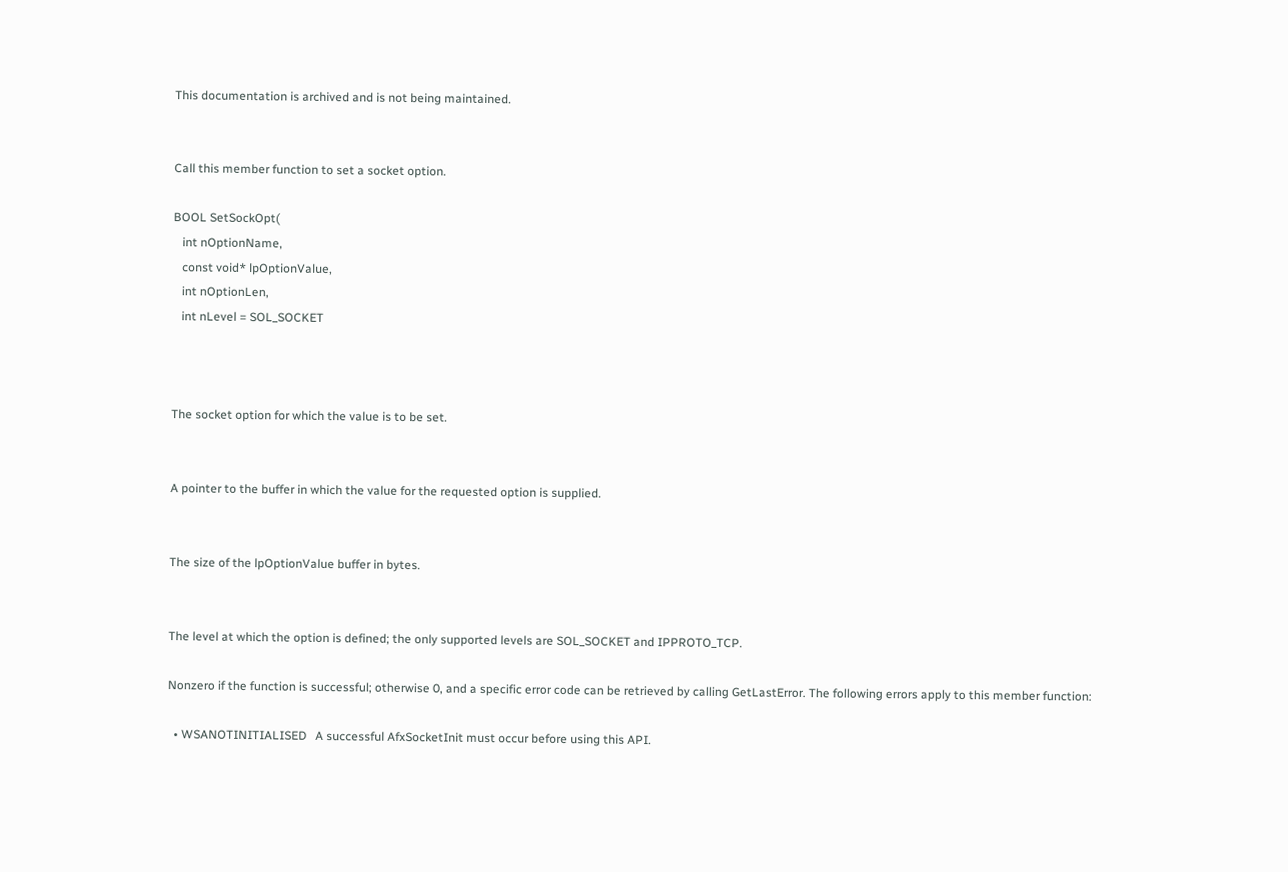This documentation is archived and is not being maintained.


Call this member function to set a socket option.

BOOL SetSockOpt(
   int nOptionName,
   const void* lpOptionValue,
   int nOptionLen,
   int nLevel = SOL_SOCKET



The socket option for which the value is to be set.


A pointer to the buffer in which the value for the requested option is supplied.


The size of the lpOptionValue buffer in bytes.


The level at which the option is defined; the only supported levels are SOL_SOCKET and IPPROTO_TCP.

Nonzero if the function is successful; otherwise 0, and a specific error code can be retrieved by calling GetLastError. The following errors apply to this member function:

  • WSANOTINITIALISED   A successful AfxSocketInit must occur before using this API.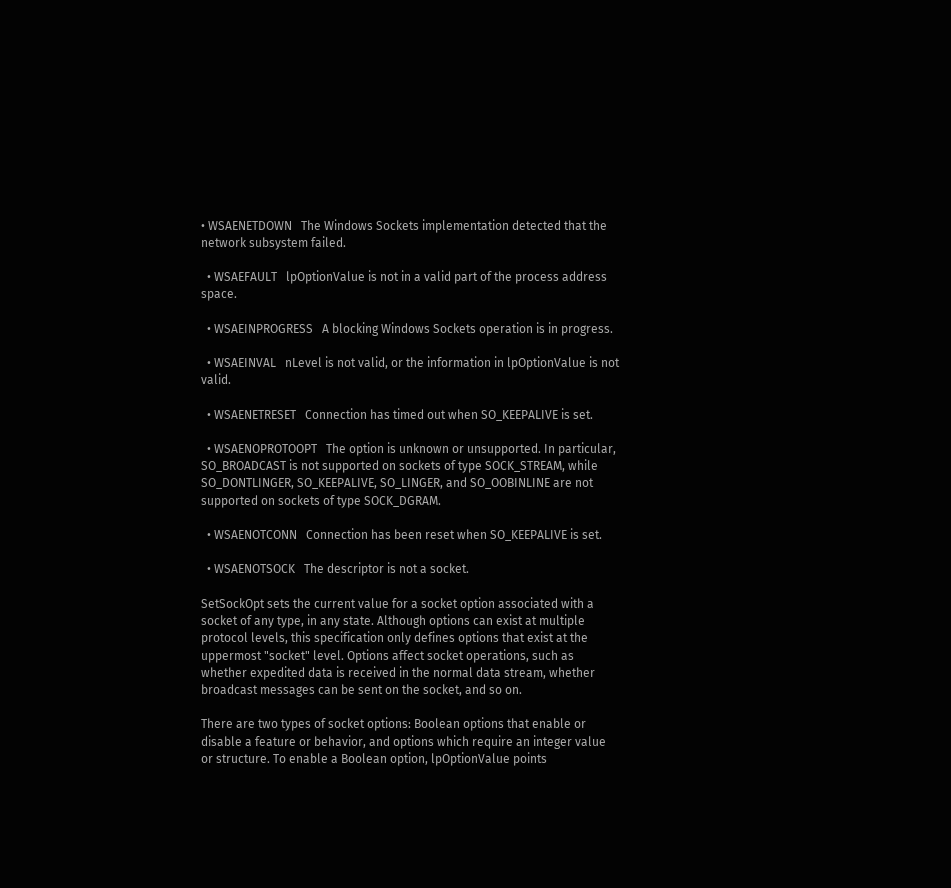• WSAENETDOWN   The Windows Sockets implementation detected that the network subsystem failed.

  • WSAEFAULT   lpOptionValue is not in a valid part of the process address space.

  • WSAEINPROGRESS   A blocking Windows Sockets operation is in progress.

  • WSAEINVAL   nLevel is not valid, or the information in lpOptionValue is not valid.

  • WSAENETRESET   Connection has timed out when SO_KEEPALIVE is set.

  • WSAENOPROTOOPT   The option is unknown or unsupported. In particular, SO_BROADCAST is not supported on sockets of type SOCK_STREAM, while SO_DONTLINGER, SO_KEEPALIVE, SO_LINGER, and SO_OOBINLINE are not supported on sockets of type SOCK_DGRAM.

  • WSAENOTCONN   Connection has been reset when SO_KEEPALIVE is set.

  • WSAENOTSOCK   The descriptor is not a socket.

SetSockOpt sets the current value for a socket option associated with a socket of any type, in any state. Although options can exist at multiple protocol levels, this specification only defines options that exist at the uppermost "socket" level. Options affect socket operations, such as whether expedited data is received in the normal data stream, whether broadcast messages can be sent on the socket, and so on.

There are two types of socket options: Boolean options that enable or disable a feature or behavior, and options which require an integer value or structure. To enable a Boolean option, lpOptionValue points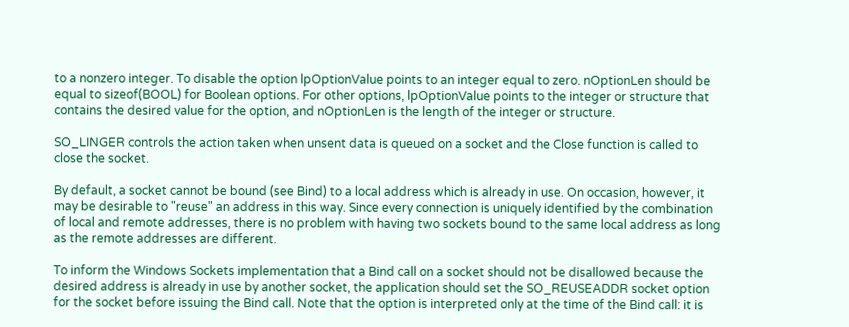to a nonzero integer. To disable the option lpOptionValue points to an integer equal to zero. nOptionLen should be equal to sizeof(BOOL) for Boolean options. For other options, lpOptionValue points to the integer or structure that contains the desired value for the option, and nOptionLen is the length of the integer or structure.

SO_LINGER controls the action taken when unsent data is queued on a socket and the Close function is called to close the socket.

By default, a socket cannot be bound (see Bind) to a local address which is already in use. On occasion, however, it may be desirable to "reuse" an address in this way. Since every connection is uniquely identified by the combination of local and remote addresses, there is no problem with having two sockets bound to the same local address as long as the remote addresses are different.

To inform the Windows Sockets implementation that a Bind call on a socket should not be disallowed because the desired address is already in use by another socket, the application should set the SO_REUSEADDR socket option for the socket before issuing the Bind call. Note that the option is interpreted only at the time of the Bind call: it is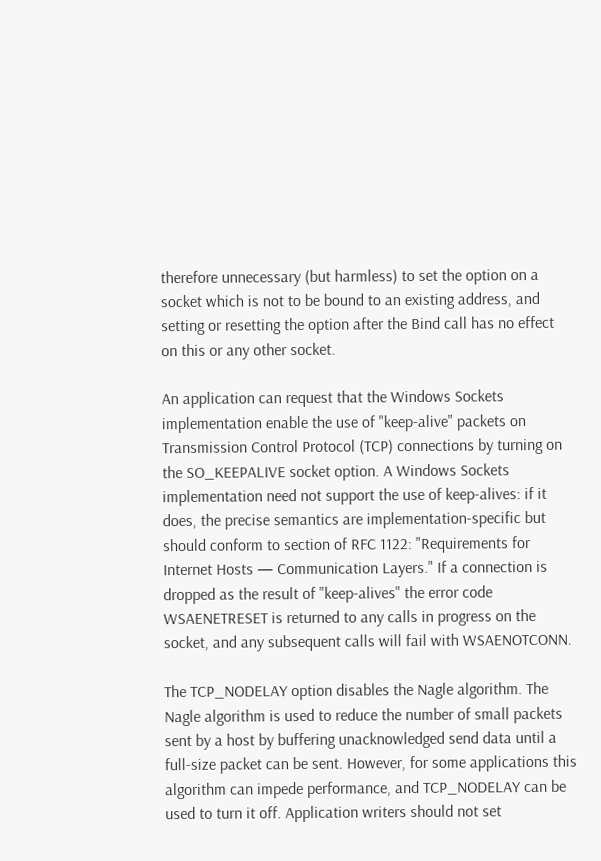therefore unnecessary (but harmless) to set the option on a socket which is not to be bound to an existing address, and setting or resetting the option after the Bind call has no effect on this or any other socket.

An application can request that the Windows Sockets implementation enable the use of "keep-alive" packets on Transmission Control Protocol (TCP) connections by turning on the SO_KEEPALIVE socket option. A Windows Sockets implementation need not support the use of keep-alives: if it does, the precise semantics are implementation-specific but should conform to section of RFC 1122: "Requirements for Internet Hosts — Communication Layers." If a connection is dropped as the result of "keep-alives" the error code WSAENETRESET is returned to any calls in progress on the socket, and any subsequent calls will fail with WSAENOTCONN.

The TCP_NODELAY option disables the Nagle algorithm. The Nagle algorithm is used to reduce the number of small packets sent by a host by buffering unacknowledged send data until a full-size packet can be sent. However, for some applications this algorithm can impede performance, and TCP_NODELAY can be used to turn it off. Application writers should not set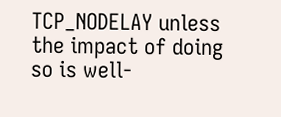TCP_NODELAY unless the impact of doing so is well-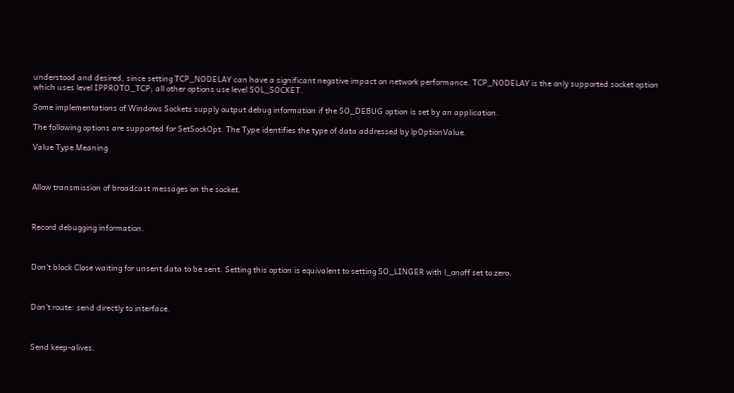understood and desired, since setting TCP_NODELAY can have a significant negative impact on network performance. TCP_NODELAY is the only supported socket option which uses level IPPROTO_TCP; all other options use level SOL_SOCKET.

Some implementations of Windows Sockets supply output debug information if the SO_DEBUG option is set by an application.

The following options are supported for SetSockOpt. The Type identifies the type of data addressed by lpOptionValue.

Value Type Meaning



Allow transmission of broadcast messages on the socket.



Record debugging information.



Don't block Close waiting for unsent data to be sent. Setting this option is equivalent to setting SO_LINGER with l_onoff set to zero.



Don't route: send directly to interface.



Send keep-alives.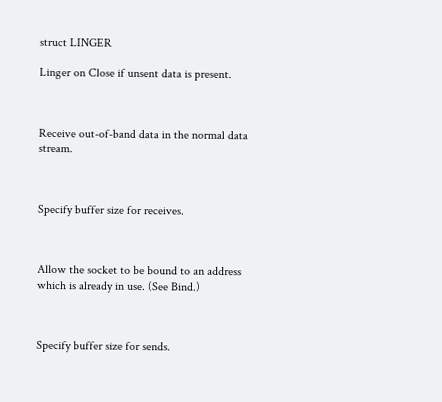struct LINGER

Linger on Close if unsent data is present.



Receive out-of-band data in the normal data stream.



Specify buffer size for receives.



Allow the socket to be bound to an address which is already in use. (See Bind.)



Specify buffer size for sends.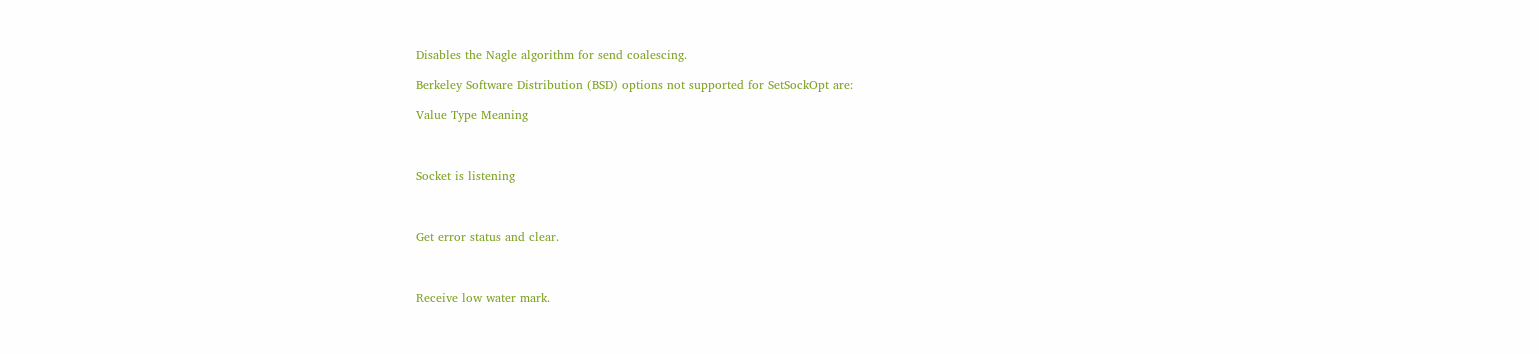Disables the Nagle algorithm for send coalescing.

Berkeley Software Distribution (BSD) options not supported for SetSockOpt are:

Value Type Meaning



Socket is listening



Get error status and clear.



Receive low water mark.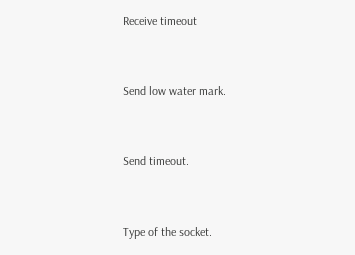Receive timeout



Send low water mark.



Send timeout.



Type of the socket.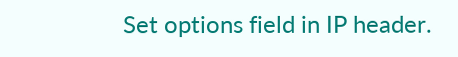Set options field in IP header.